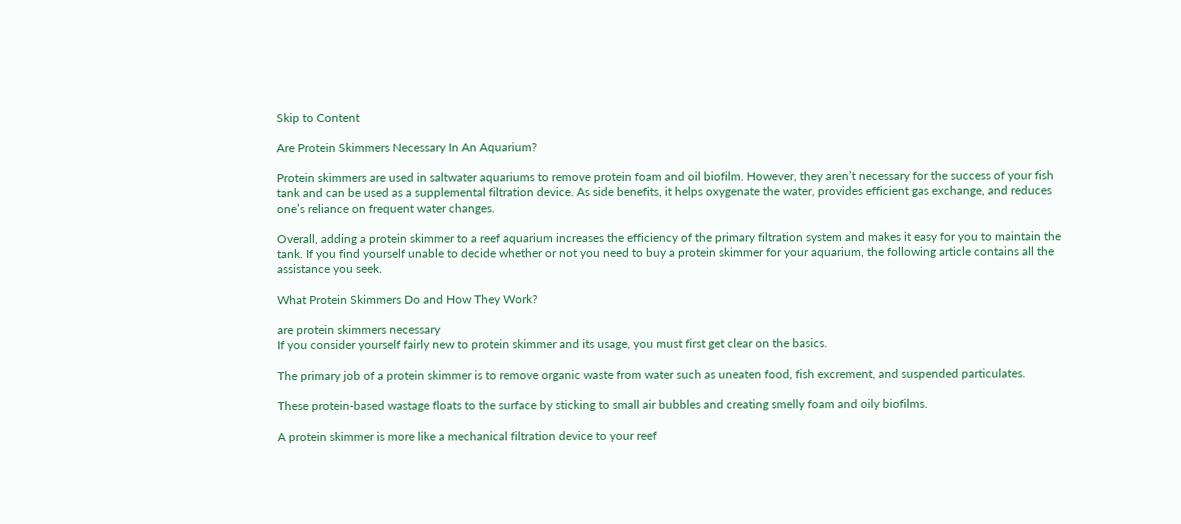Skip to Content

Are Protein Skimmers Necessary In An Aquarium?

Protein skimmers are used in saltwater aquariums to remove protein foam and oil biofilm. However, they aren’t necessary for the success of your fish tank and can be used as a supplemental filtration device. As side benefits, it helps oxygenate the water, provides efficient gas exchange, and reduces one’s reliance on frequent water changes.

Overall, adding a protein skimmer to a reef aquarium increases the efficiency of the primary filtration system and makes it easy for you to maintain the tank. If you find yourself unable to decide whether or not you need to buy a protein skimmer for your aquarium, the following article contains all the assistance you seek.

What Protein Skimmers Do and How They Work?

are protein skimmers necessary
If you consider yourself fairly new to protein skimmer and its usage, you must first get clear on the basics.

The primary job of a protein skimmer is to remove organic waste from water such as uneaten food, fish excrement, and suspended particulates.

These protein-based wastage floats to the surface by sticking to small air bubbles and creating smelly foam and oily biofilms.

A protein skimmer is more like a mechanical filtration device to your reef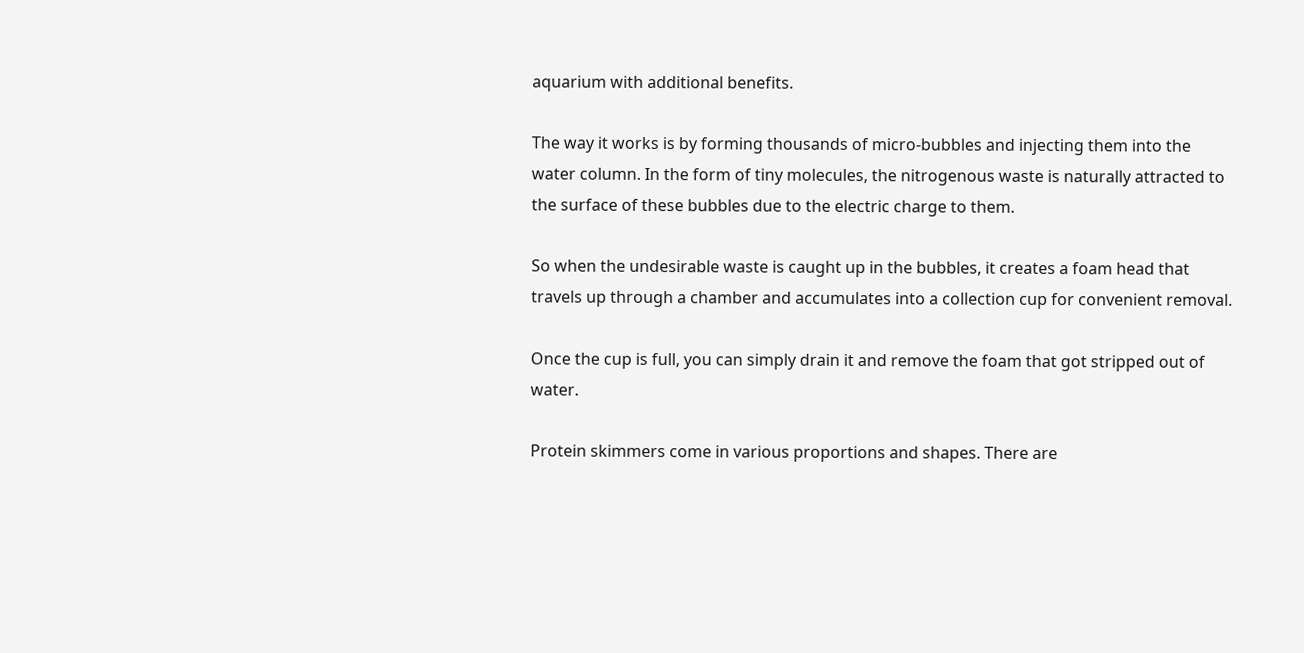aquarium with additional benefits.

The way it works is by forming thousands of micro-bubbles and injecting them into the water column. In the form of tiny molecules, the nitrogenous waste is naturally attracted to the surface of these bubbles due to the electric charge to them.

So when the undesirable waste is caught up in the bubbles, it creates a foam head that travels up through a chamber and accumulates into a collection cup for convenient removal.

Once the cup is full, you can simply drain it and remove the foam that got stripped out of water.

Protein skimmers come in various proportions and shapes. There are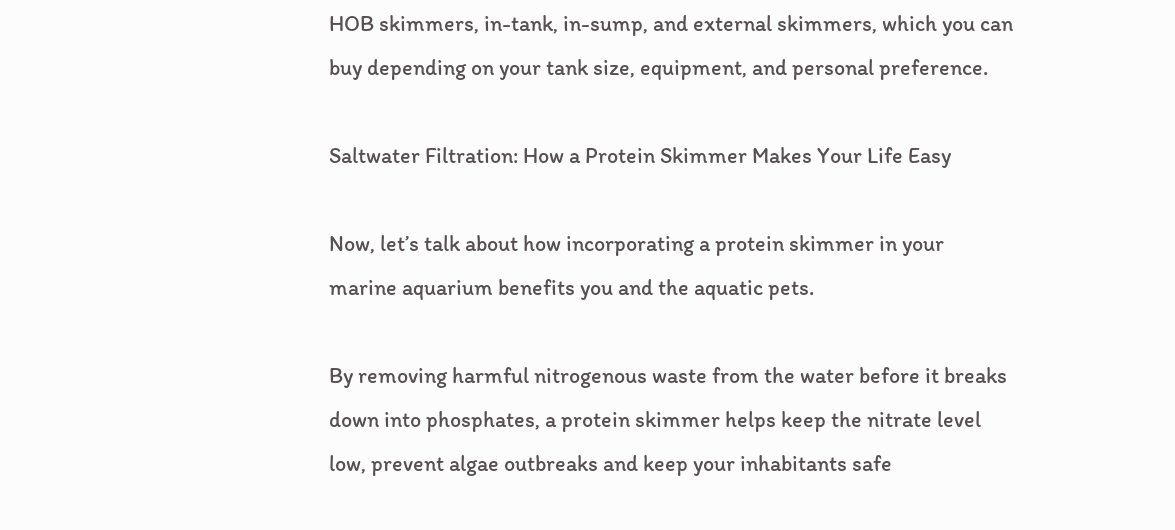HOB skimmers, in-tank, in-sump, and external skimmers, which you can buy depending on your tank size, equipment, and personal preference.

Saltwater Filtration: How a Protein Skimmer Makes Your Life Easy

Now, let’s talk about how incorporating a protein skimmer in your marine aquarium benefits you and the aquatic pets.

By removing harmful nitrogenous waste from the water before it breaks down into phosphates, a protein skimmer helps keep the nitrate level low, prevent algae outbreaks and keep your inhabitants safe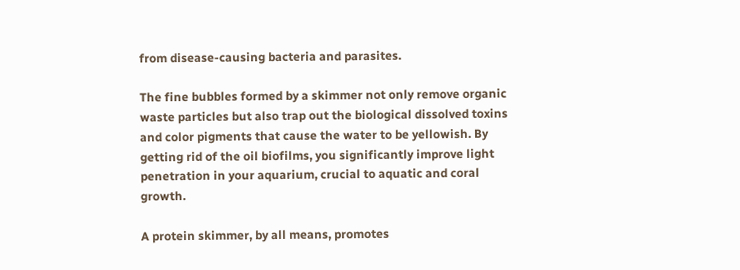from disease-causing bacteria and parasites.

The fine bubbles formed by a skimmer not only remove organic waste particles but also trap out the biological dissolved toxins and color pigments that cause the water to be yellowish. By getting rid of the oil biofilms, you significantly improve light penetration in your aquarium, crucial to aquatic and coral growth.

A protein skimmer, by all means, promotes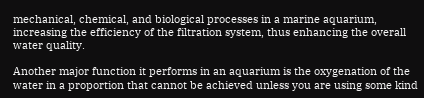mechanical, chemical, and biological processes in a marine aquarium, increasing the efficiency of the filtration system, thus enhancing the overall water quality.

Another major function it performs in an aquarium is the oxygenation of the water in a proportion that cannot be achieved unless you are using some kind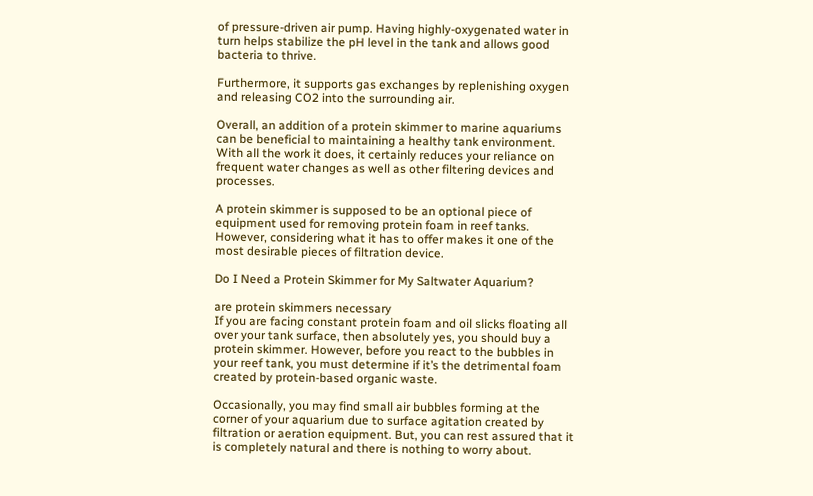of pressure-driven air pump. Having highly-oxygenated water in turn helps stabilize the pH level in the tank and allows good bacteria to thrive.

Furthermore, it supports gas exchanges by replenishing oxygen and releasing CO2 into the surrounding air.

Overall, an addition of a protein skimmer to marine aquariums can be beneficial to maintaining a healthy tank environment. With all the work it does, it certainly reduces your reliance on frequent water changes as well as other filtering devices and processes.

A protein skimmer is supposed to be an optional piece of equipment used for removing protein foam in reef tanks. However, considering what it has to offer makes it one of the most desirable pieces of filtration device.

Do I Need a Protein Skimmer for My Saltwater Aquarium?

are protein skimmers necessary
If you are facing constant protein foam and oil slicks floating all over your tank surface, then absolutely yes, you should buy a protein skimmer. However, before you react to the bubbles in your reef tank, you must determine if it’s the detrimental foam created by protein-based organic waste.

Occasionally, you may find small air bubbles forming at the corner of your aquarium due to surface agitation created by filtration or aeration equipment. But, you can rest assured that it is completely natural and there is nothing to worry about.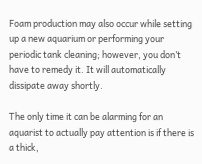Foam production may also occur while setting up a new aquarium or performing your periodic tank cleaning; however, you don’t have to remedy it. It will automatically dissipate away shortly.

The only time it can be alarming for an aquarist to actually pay attention is if there is a thick,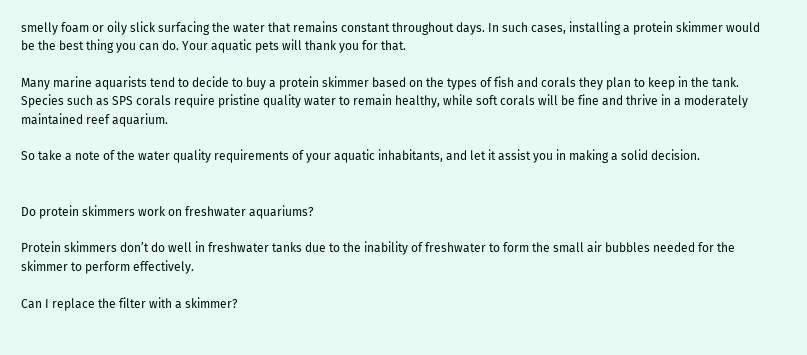smelly foam or oily slick surfacing the water that remains constant throughout days. In such cases, installing a protein skimmer would be the best thing you can do. Your aquatic pets will thank you for that.

Many marine aquarists tend to decide to buy a protein skimmer based on the types of fish and corals they plan to keep in the tank. Species such as SPS corals require pristine quality water to remain healthy, while soft corals will be fine and thrive in a moderately maintained reef aquarium.

So take a note of the water quality requirements of your aquatic inhabitants, and let it assist you in making a solid decision.


Do protein skimmers work on freshwater aquariums?

Protein skimmers don’t do well in freshwater tanks due to the inability of freshwater to form the small air bubbles needed for the skimmer to perform effectively.

Can I replace the filter with a skimmer?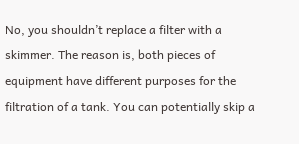No, you shouldn’t replace a filter with a skimmer. The reason is, both pieces of equipment have different purposes for the filtration of a tank. You can potentially skip a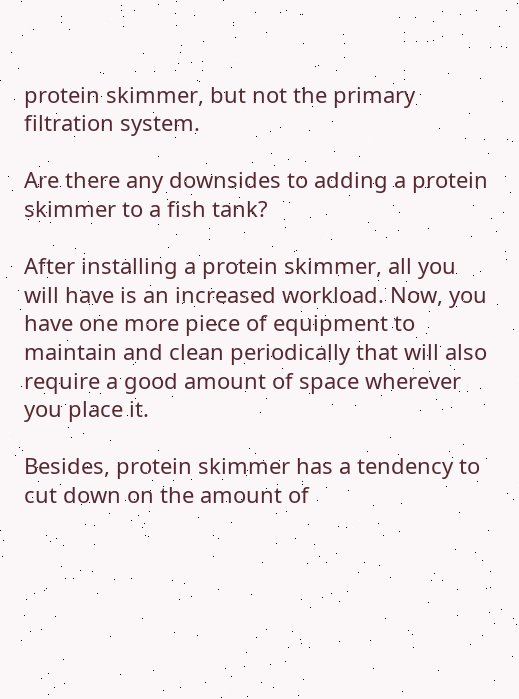protein skimmer, but not the primary filtration system.

Are there any downsides to adding a protein skimmer to a fish tank?

After installing a protein skimmer, all you will have is an increased workload. Now, you have one more piece of equipment to maintain and clean periodically that will also require a good amount of space wherever you place it.

Besides, protein skimmer has a tendency to cut down on the amount of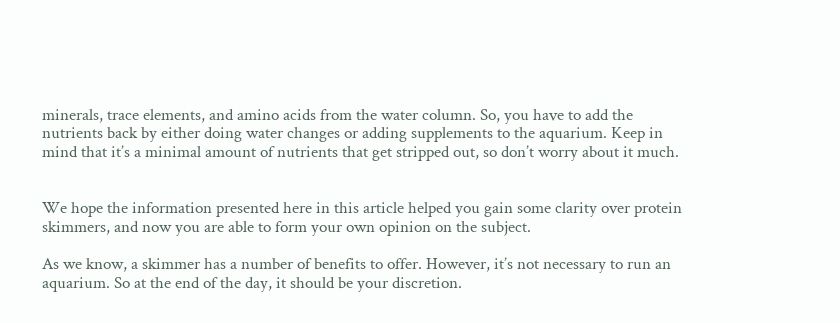minerals, trace elements, and amino acids from the water column. So, you have to add the nutrients back by either doing water changes or adding supplements to the aquarium. Keep in mind that it’s a minimal amount of nutrients that get stripped out, so don’t worry about it much.


We hope the information presented here in this article helped you gain some clarity over protein skimmers, and now you are able to form your own opinion on the subject.

As we know, a skimmer has a number of benefits to offer. However, it’s not necessary to run an aquarium. So at the end of the day, it should be your discretion.